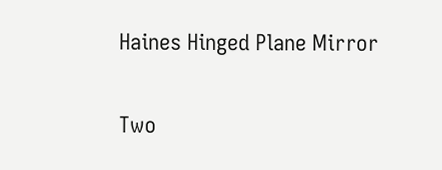Haines Hinged Plane Mirror

Two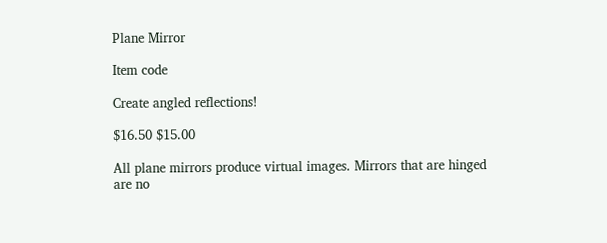Plane Mirror

Item code

Create angled reflections!

$16.50 $15.00

All plane mirrors produce virtual images. Mirrors that are hinged are no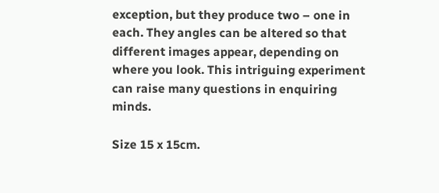exception, but they produce two – one in each. They angles can be altered so that different images appear, depending on where you look. This intriguing experiment can raise many questions in enquiring minds.

Size 15 x 15cm.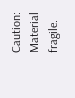Caution: Material fragile.